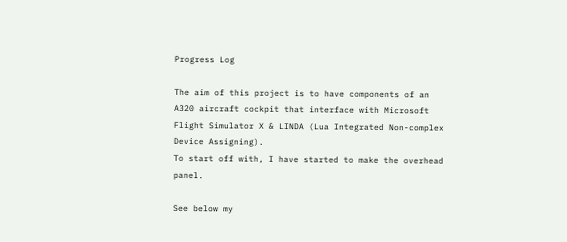Progress Log

The aim of this project is to have components of an A320 aircraft cockpit that interface with Microsoft Flight Simulator X & LINDA (Lua Integrated Non-complex Device Assigning).
To start off with, I have started to make the overhead panel.

See below my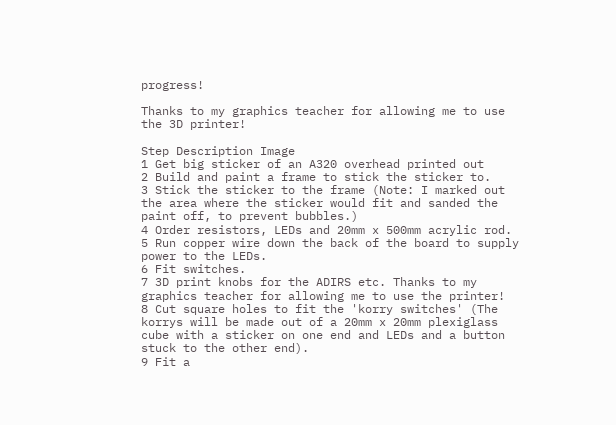progress!

Thanks to my graphics teacher for allowing me to use the 3D printer!

Step Description Image
1 Get big sticker of an A320 overhead printed out
2 Build and paint a frame to stick the sticker to.
3 Stick the sticker to the frame (Note: I marked out the area where the sticker would fit and sanded the paint off, to prevent bubbles.)
4 Order resistors, LEDs and 20mm x 500mm acrylic rod.
5 Run copper wire down the back of the board to supply power to the LEDs.
6 Fit switches.
7 3D print knobs for the ADIRS etc. Thanks to my graphics teacher for allowing me to use the printer!
8 Cut square holes to fit the 'korry switches' (The korrys will be made out of a 20mm x 20mm plexiglass cube with a sticker on one end and LEDs and a button stuck to the other end).
9 Fit a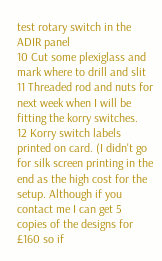test rotary switch in the ADIR panel
10 Cut some plexiglass and mark where to drill and slit
11 Threaded rod and nuts for next week when I will be fitting the korry switches.
12 Korry switch labels printed on card. (I didn't go for silk screen printing in the end as the high cost for the setup. Although if you contact me I can get 5 copies of the designs for £160 so if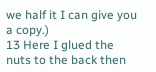we half it I can give you a copy.)
13 Here I glued the nuts to the back then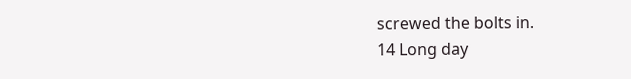screwed the bolts in.
14 Long day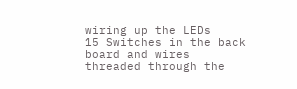wiring up the LEDs
15 Switches in the back board and wires threaded through the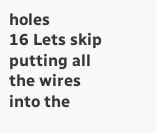holes
16 Lets skip putting all the wires into the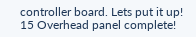controller board. Lets put it up!
15 Overhead panel complete!